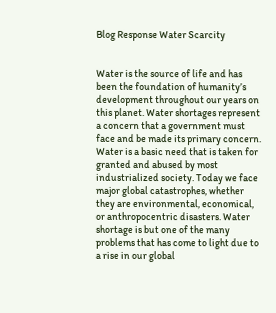Blog Response Water Scarcity


Water is the source of life and has been the foundation of humanity’s development throughout our years on this planet. Water shortages represent a concern that a government must face and be made its primary concern. Water is a basic need that is taken for granted and abused by most industrialized society. Today we face major global catastrophes, whether they are environmental, economical, or anthropocentric disasters. Water shortage is but one of the many problems that has come to light due to a rise in our global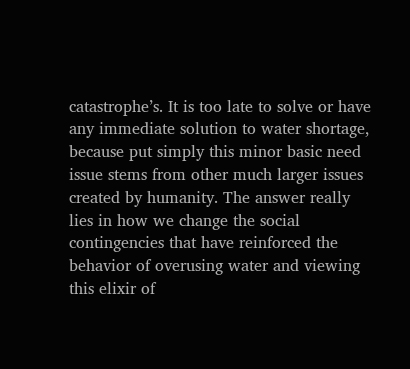catastrophe’s. It is too late to solve or have any immediate solution to water shortage, because put simply this minor basic need issue stems from other much larger issues created by humanity. The answer really lies in how we change the social contingencies that have reinforced the behavior of overusing water and viewing this elixir of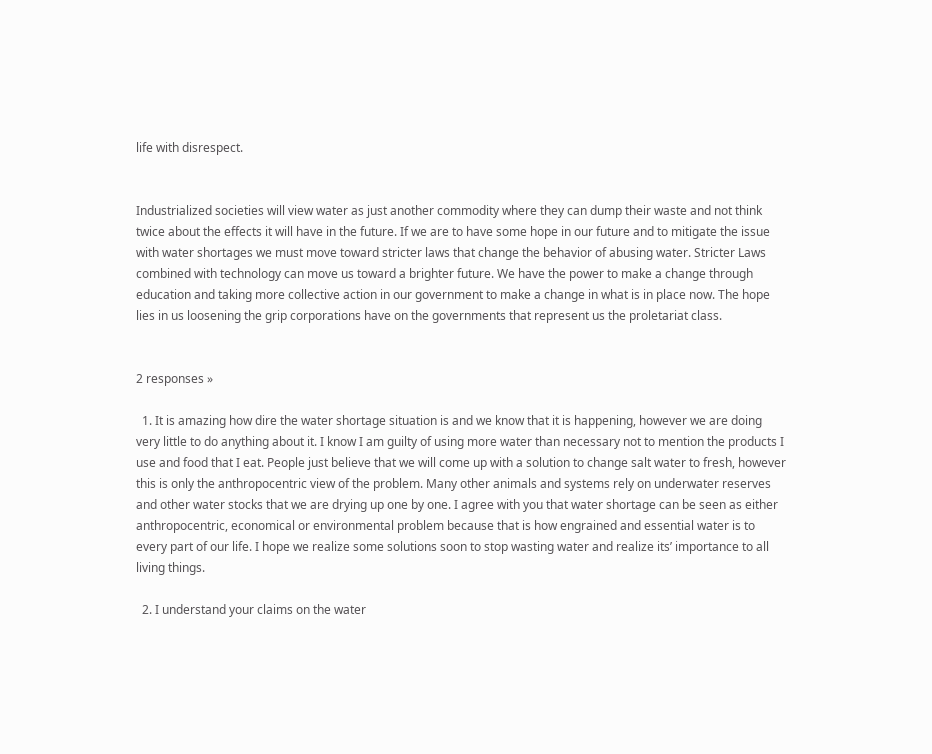life with disrespect.


Industrialized societies will view water as just another commodity where they can dump their waste and not think twice about the effects it will have in the future. If we are to have some hope in our future and to mitigate the issue with water shortages we must move toward stricter laws that change the behavior of abusing water. Stricter Laws combined with technology can move us toward a brighter future. We have the power to make a change through education and taking more collective action in our government to make a change in what is in place now. The hope lies in us loosening the grip corporations have on the governments that represent us the proletariat class.


2 responses »

  1. It is amazing how dire the water shortage situation is and we know that it is happening, however we are doing very little to do anything about it. I know I am guilty of using more water than necessary not to mention the products I use and food that I eat. People just believe that we will come up with a solution to change salt water to fresh, however this is only the anthropocentric view of the problem. Many other animals and systems rely on underwater reserves and other water stocks that we are drying up one by one. I agree with you that water shortage can be seen as either anthropocentric, economical or environmental problem because that is how engrained and essential water is to every part of our life. I hope we realize some solutions soon to stop wasting water and realize its’ importance to all living things.

  2. I understand your claims on the water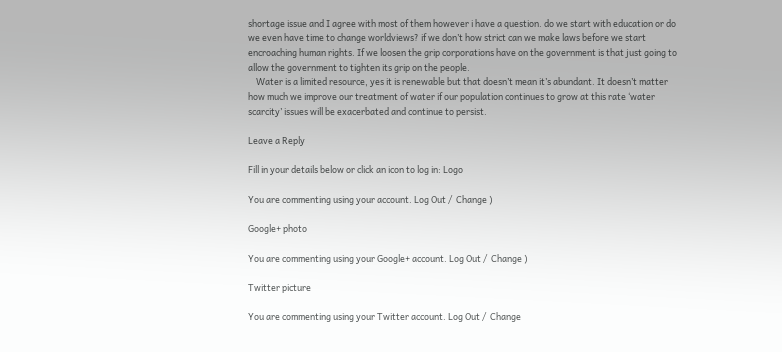shortage issue and I agree with most of them however i have a question. do we start with education or do we even have time to change worldviews? if we don’t how strict can we make laws before we start encroaching human rights. If we loosen the grip corporations have on the government is that just going to allow the government to tighten its grip on the people.
    Water is a limited resource, yes it is renewable but that doesn’t mean it’s abundant. It doesn’t matter how much we improve our treatment of water if our population continues to grow at this rate ‘water scarcity’ issues will be exacerbated and continue to persist.

Leave a Reply

Fill in your details below or click an icon to log in: Logo

You are commenting using your account. Log Out /  Change )

Google+ photo

You are commenting using your Google+ account. Log Out /  Change )

Twitter picture

You are commenting using your Twitter account. Log Out /  Change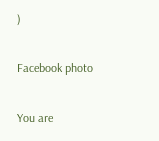)

Facebook photo

You are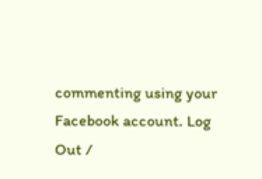commenting using your Facebook account. Log Out /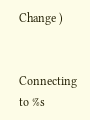Change )


Connecting to %s